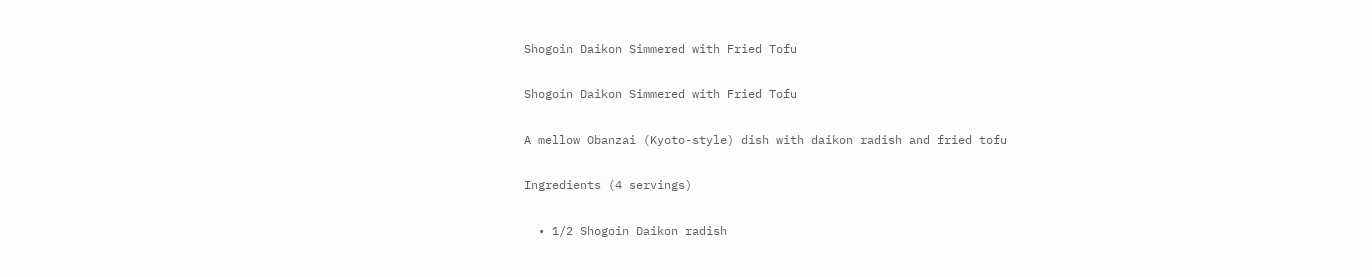Shogoin Daikon Simmered with Fried Tofu

Shogoin Daikon Simmered with Fried Tofu

A mellow Obanzai (Kyoto-style) dish with daikon radish and fried tofu

Ingredients (4 servings)

  • 1/2 Shogoin Daikon radish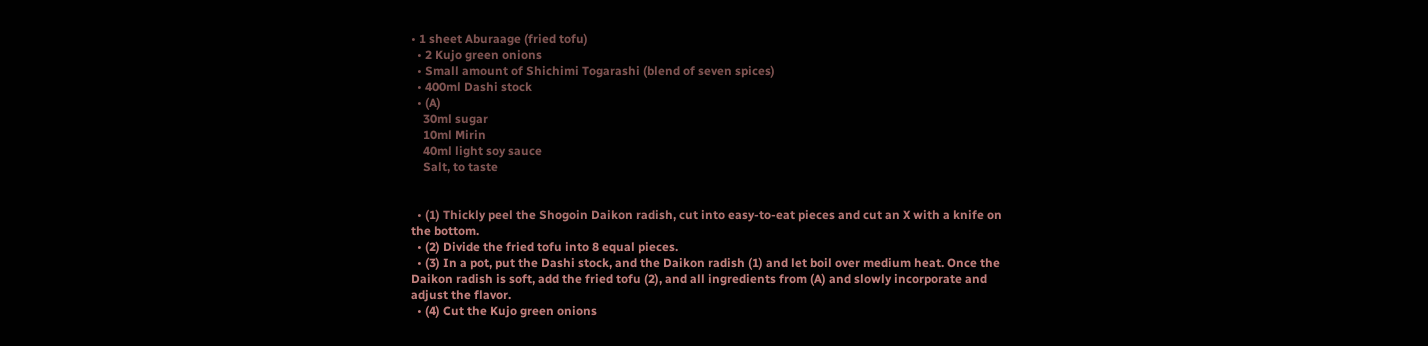• 1 sheet Aburaage (fried tofu)
  • 2 Kujo green onions
  • Small amount of Shichimi Togarashi (blend of seven spices)
  • 400ml Dashi stock
  • (A)
    30ml sugar
    10ml Mirin
    40ml light soy sauce
    Salt, to taste


  • (1) Thickly peel the Shogoin Daikon radish, cut into easy-to-eat pieces and cut an X with a knife on the bottom.
  • (2) Divide the fried tofu into 8 equal pieces.
  • (3) In a pot, put the Dashi stock, and the Daikon radish (1) and let boil over medium heat. Once the Daikon radish is soft, add the fried tofu (2), and all ingredients from (A) and slowly incorporate and adjust the flavor.
  • (4) Cut the Kujo green onions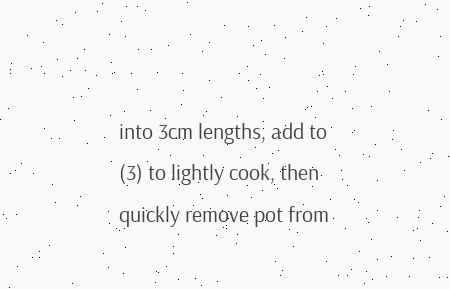into 3cm lengths, add to (3) to lightly cook, then quickly remove pot from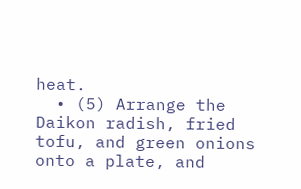heat.
  • (5) Arrange the Daikon radish, fried tofu, and green onions onto a plate, and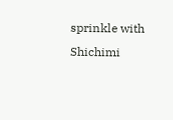sprinkle with Shichimi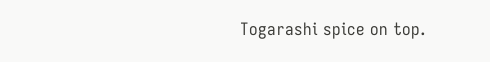Togarashi spice on top.